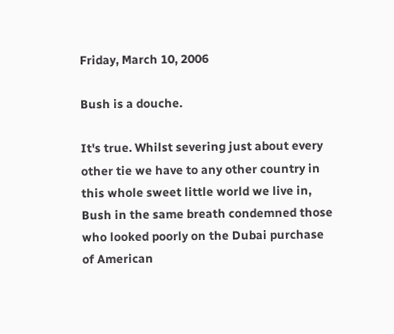Friday, March 10, 2006

Bush is a douche.

It's true. Whilst severing just about every other tie we have to any other country in this whole sweet little world we live in, Bush in the same breath condemned those who looked poorly on the Dubai purchase of American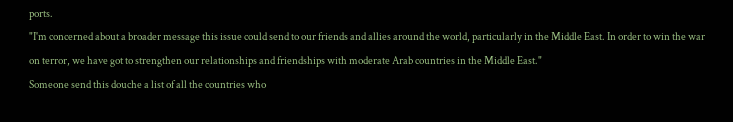ports.
"I'm concerned about a broader message this issue could send to our friends and allies around the world, particularly in the Middle East. In order to win the war on terror, we have got to strengthen our relationships and friendships with moderate Arab countries in the Middle East."
Someone send this douche a list of all the countries who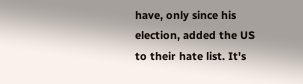have, only since his election, added the US to their hate list. It's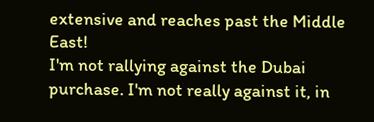extensive and reaches past the Middle East!
I'm not rallying against the Dubai purchase. I'm not really against it, in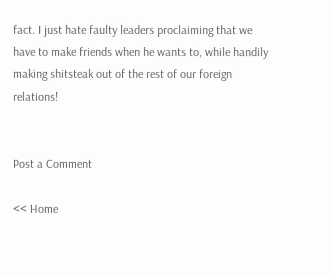fact. I just hate faulty leaders proclaiming that we have to make friends when he wants to, while handily making shitsteak out of the rest of our foreign relations!


Post a Comment

<< Home